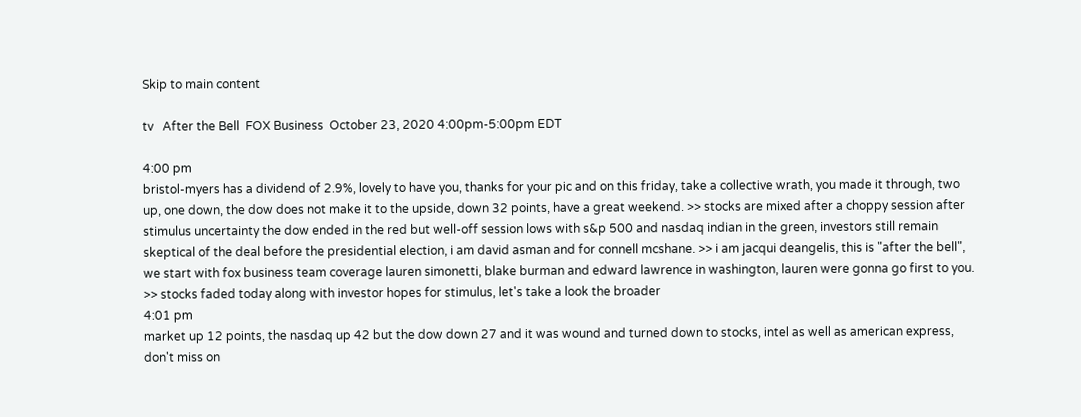Skip to main content

tv   After the Bell  FOX Business  October 23, 2020 4:00pm-5:00pm EDT

4:00 pm
bristol-myers has a dividend of 2.9%, lovely to have you, thanks for your pic and on this friday, take a collective wrath, you made it through, two up, one down, the dow does not make it to the upside, down 32 points, have a great weekend. >> stocks are mixed after a choppy session after stimulus uncertainty the dow ended in the red but well-off session lows with s&p 500 and nasdaq indian in the green, investors still remain skeptical of the deal before the presidential election, i am david asman and for connell mcshane. >> i am jacqui deangelis, this is "after the bell", we start with fox business team coverage lauren simonetti, blake burman and edward lawrence in washington, lauren were gonna go first to you. >> stocks faded today along with investor hopes for stimulus, let's take a look the broader
4:01 pm
market up 12 points, the nasdaq up 42 but the dow down 27 and it was wound and turned down to stocks, intel as well as american express, don't miss on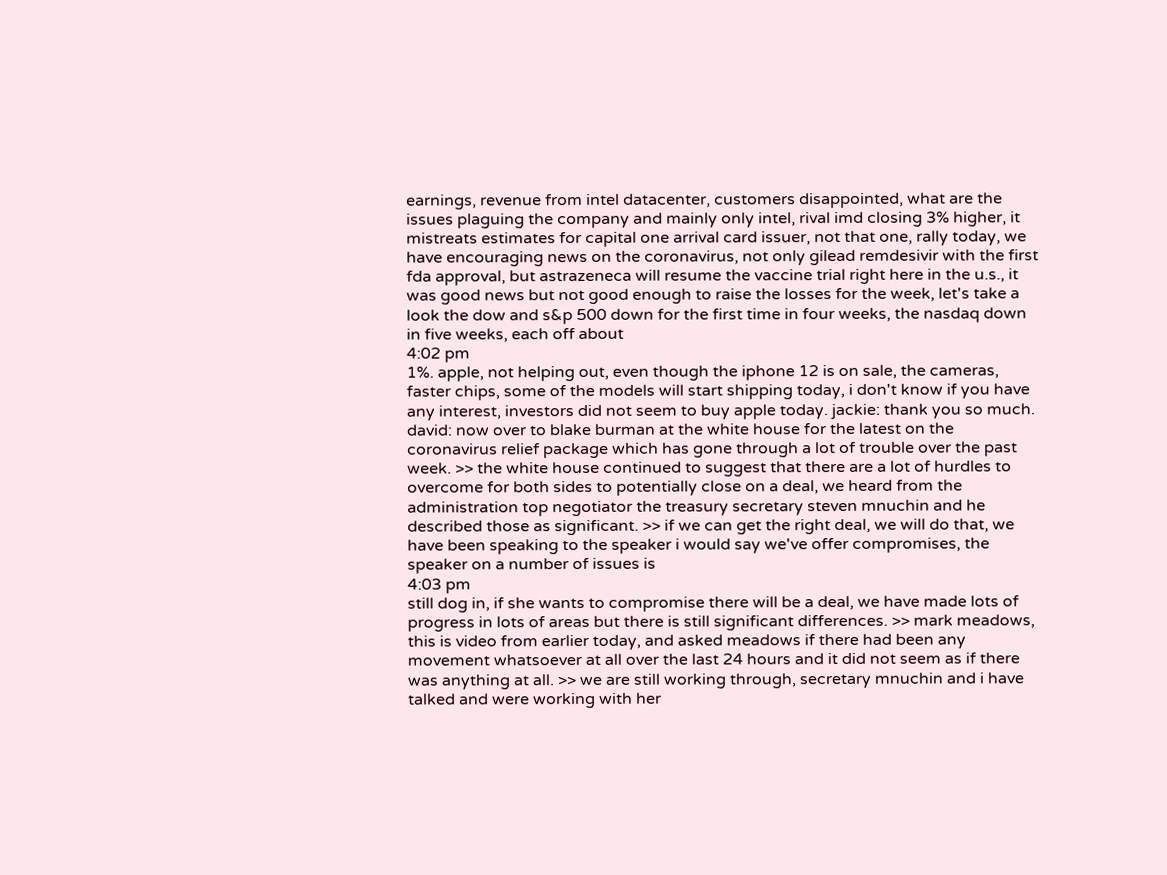earnings, revenue from intel datacenter, customers disappointed, what are the issues plaguing the company and mainly only intel, rival imd closing 3% higher, it mistreats estimates for capital one arrival card issuer, not that one, rally today, we have encouraging news on the coronavirus, not only gilead remdesivir with the first fda approval, but astrazeneca will resume the vaccine trial right here in the u.s., it was good news but not good enough to raise the losses for the week, let's take a look the dow and s&p 500 down for the first time in four weeks, the nasdaq down in five weeks, each off about
4:02 pm
1%. apple, not helping out, even though the iphone 12 is on sale, the cameras, faster chips, some of the models will start shipping today, i don't know if you have any interest, investors did not seem to buy apple today. jackie: thank you so much. david: now over to blake burman at the white house for the latest on the coronavirus relief package which has gone through a lot of trouble over the past week. >> the white house continued to suggest that there are a lot of hurdles to overcome for both sides to potentially close on a deal, we heard from the administration top negotiator the treasury secretary steven mnuchin and he described those as significant. >> if we can get the right deal, we will do that, we have been speaking to the speaker i would say we've offer compromises, the speaker on a number of issues is
4:03 pm
still dog in, if she wants to compromise there will be a deal, we have made lots of progress in lots of areas but there is still significant differences. >> mark meadows, this is video from earlier today, and asked meadows if there had been any movement whatsoever at all over the last 24 hours and it did not seem as if there was anything at all. >> we are still working through, secretary mnuchin and i have talked and were working with her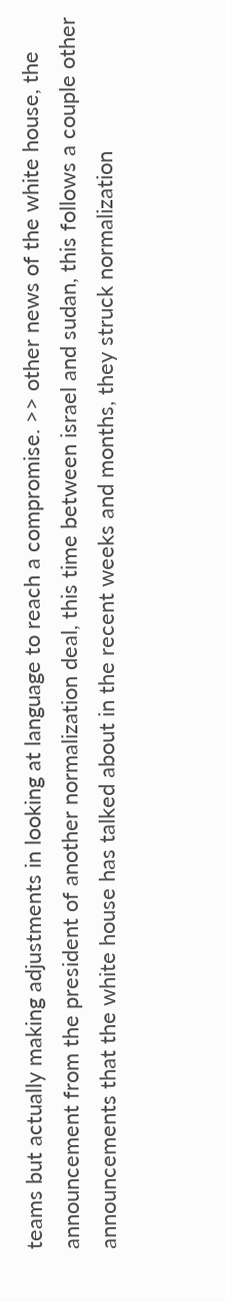teams but actually making adjustments in looking at language to reach a compromise. >> other news of the white house, the announcement from the president of another normalization deal, this time between israel and sudan, this follows a couple other announcements that the white house has talked about in the recent weeks and months, they struck normalization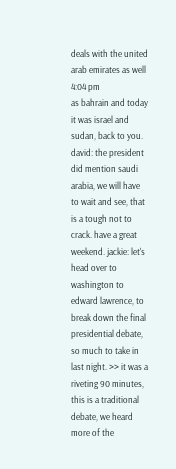deals with the united arab emirates as well
4:04 pm
as bahrain and today it was israel and sudan, back to you. david: the president did mention saudi arabia, we will have to wait and see, that is a tough not to crack. have a great weekend. jackie: let's head over to washington to edward lawrence, to break down the final presidential debate, so much to take in last night. >> it was a riveting 90 minutes, this is a traditional debate, we heard more of the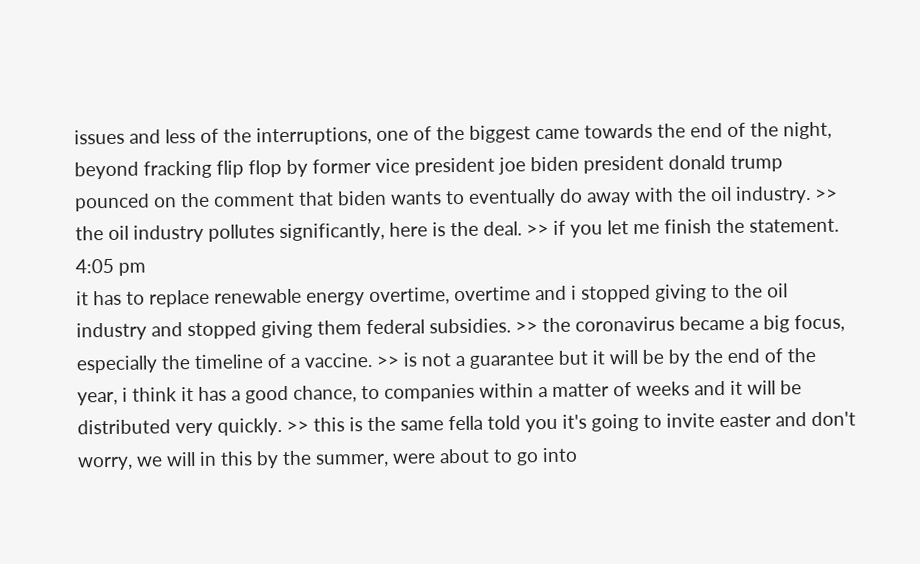issues and less of the interruptions, one of the biggest came towards the end of the night, beyond fracking flip flop by former vice president joe biden president donald trump pounced on the comment that biden wants to eventually do away with the oil industry. >> the oil industry pollutes significantly, here is the deal. >> if you let me finish the statement.
4:05 pm
it has to replace renewable energy overtime, overtime and i stopped giving to the oil industry and stopped giving them federal subsidies. >> the coronavirus became a big focus, especially the timeline of a vaccine. >> is not a guarantee but it will be by the end of the year, i think it has a good chance, to companies within a matter of weeks and it will be distributed very quickly. >> this is the same fella told you it's going to invite easter and don't worry, we will in this by the summer, were about to go into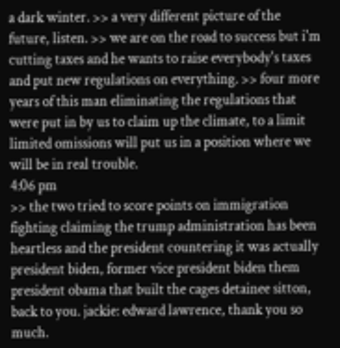a dark winter. >> a very different picture of the future, listen. >> we are on the road to success but i'm cutting taxes and he wants to raise everybody's taxes and put new regulations on everything. >> four more years of this man eliminating the regulations that were put in by us to claim up the climate, to a limit limited omissions will put us in a position where we will be in real trouble.
4:06 pm
>> the two tried to score points on immigration fighting claiming the trump administration has been heartless and the president countering it was actually president biden, former vice president biden them president obama that built the cages detainee sitton, back to you. jackie: edward lawrence, thank you so much.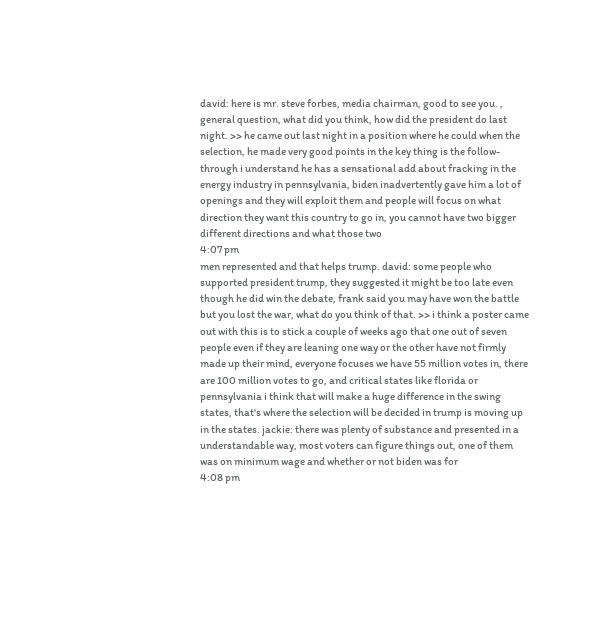david: here is mr. steve forbes, media chairman, good to see you. , general question, what did you think, how did the president do last night. >> he came out last night in a position where he could when the selection, he made very good points in the key thing is the follow-through i understand he has a sensational add about fracking in the energy industry in pennsylvania, biden inadvertently gave him a lot of openings and they will exploit them and people will focus on what direction they want this country to go in, you cannot have two bigger different directions and what those two
4:07 pm
men represented and that helps trump. david: some people who supported president trump, they suggested it might be too late even though he did win the debate, frank said you may have won the battle but you lost the war, what do you think of that. >> i think a poster came out with this is to stick a couple of weeks ago that one out of seven people even if they are leaning one way or the other have not firmly made up their mind, everyone focuses we have 55 million votes in, there are 100 million votes to go, and critical states like florida or pennsylvania i think that will make a huge difference in the swing states, that's where the selection will be decided in trump is moving up in the states. jackie: there was plenty of substance and presented in a understandable way, most voters can figure things out, one of them was on minimum wage and whether or not biden was for
4:08 pm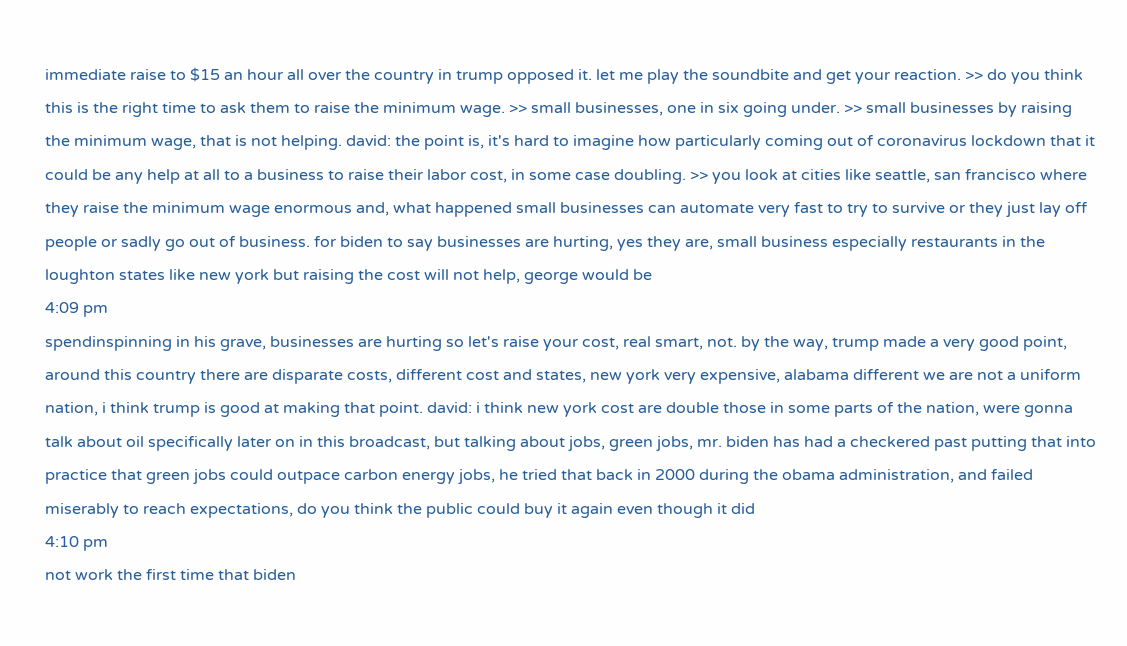immediate raise to $15 an hour all over the country in trump opposed it. let me play the soundbite and get your reaction. >> do you think this is the right time to ask them to raise the minimum wage. >> small businesses, one in six going under. >> small businesses by raising the minimum wage, that is not helping. david: the point is, it's hard to imagine how particularly coming out of coronavirus lockdown that it could be any help at all to a business to raise their labor cost, in some case doubling. >> you look at cities like seattle, san francisco where they raise the minimum wage enormous and, what happened small businesses can automate very fast to try to survive or they just lay off people or sadly go out of business. for biden to say businesses are hurting, yes they are, small business especially restaurants in the loughton states like new york but raising the cost will not help, george would be
4:09 pm
spendinspinning in his grave, businesses are hurting so let's raise your cost, real smart, not. by the way, trump made a very good point, around this country there are disparate costs, different cost and states, new york very expensive, alabama different we are not a uniform nation, i think trump is good at making that point. david: i think new york cost are double those in some parts of the nation, were gonna talk about oil specifically later on in this broadcast, but talking about jobs, green jobs, mr. biden has had a checkered past putting that into practice that green jobs could outpace carbon energy jobs, he tried that back in 2000 during the obama administration, and failed miserably to reach expectations, do you think the public could buy it again even though it did
4:10 pm
not work the first time that biden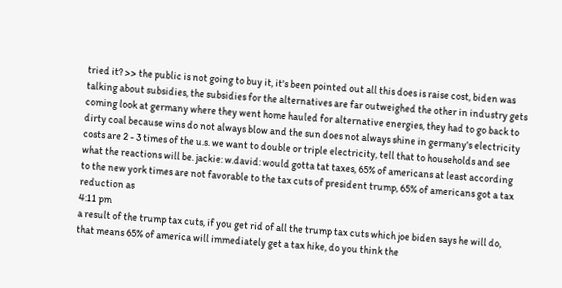tried it? >> the public is not going to buy it, it's been pointed out all this does is raise cost, biden was talking about subsidies, the subsidies for the alternatives are far outweighed the other in industry gets coming look at germany where they went home hauled for alternative energies, they had to go back to dirty coal because wins do not always blow and the sun does not always shine in germany's electricity costs are 2 - 3 times of the u.s. we want to double or triple electricity, tell that to households and see what the reactions will be. jackie: w.david: would gotta tat taxes, 65% of americans at least according to the new york times are not favorable to the tax cuts of president trump, 65% of americans got a tax reduction as
4:11 pm
a result of the trump tax cuts, if you get rid of all the trump tax cuts which joe biden says he will do, that means 65% of america will immediately get a tax hike, do you think the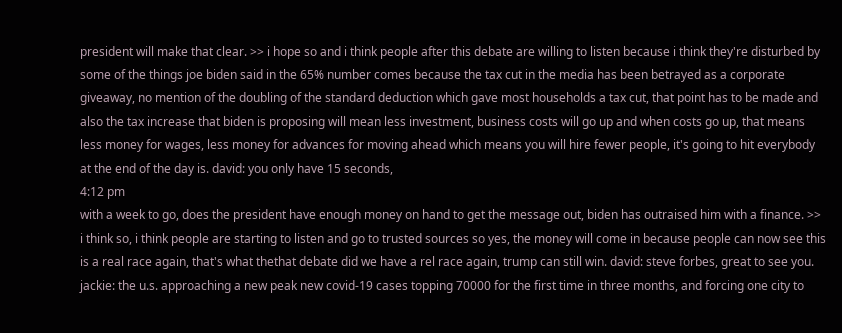president will make that clear. >> i hope so and i think people after this debate are willing to listen because i think they're disturbed by some of the things joe biden said in the 65% number comes because the tax cut in the media has been betrayed as a corporate giveaway, no mention of the doubling of the standard deduction which gave most households a tax cut, that point has to be made and also the tax increase that biden is proposing will mean less investment, business costs will go up and when costs go up, that means less money for wages, less money for advances for moving ahead which means you will hire fewer people, it's going to hit everybody at the end of the day is. david: you only have 15 seconds,
4:12 pm
with a week to go, does the president have enough money on hand to get the message out, biden has outraised him with a finance. >> i think so, i think people are starting to listen and go to trusted sources so yes, the money will come in because people can now see this is a real race again, that's what thethat debate did we have a rel race again, trump can still win. david: steve forbes, great to see you. jackie: the u.s. approaching a new peak new covid-19 cases topping 70000 for the first time in three months, and forcing one city to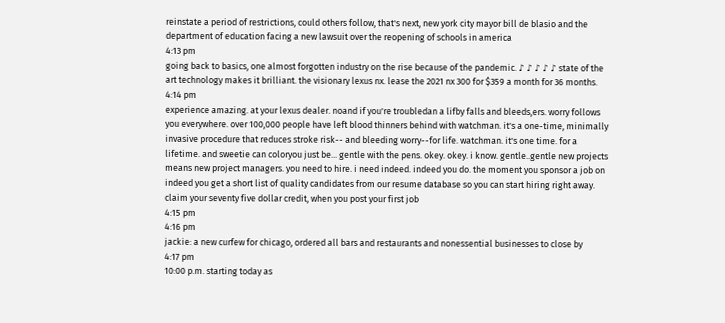reinstate a period of restrictions, could others follow, that's next, new york city mayor bill de blasio and the department of education facing a new lawsuit over the reopening of schools in america
4:13 pm
going back to basics, one almost forgotten industry on the rise because of the pandemic. ♪ ♪ ♪ ♪ ♪ state of the art technology makes it brilliant. the visionary lexus nx. lease the 2021 nx 300 for $359 a month for 36 months.
4:14 pm
experience amazing. at your lexus dealer. noand if you're troubledan a lifby falls and bleeds,ers. worry follows you everywhere. over 100,000 people have left blood thinners behind with watchman. it's a one-time, minimally invasive procedure that reduces stroke risk-- and bleeding worry--for life. watchman. it's one time. for a lifetime. and sweetie can coloryou just be... gentle with the pens. okey. okey. i know. gentle..gentle new projects means new project managers. you need to hire. i need indeed. indeed you do. the moment you sponsor a job on indeed you get a short list of quality candidates from our resume database so you can start hiring right away. claim your seventy five dollar credit, when you post your first job
4:15 pm
4:16 pm
jackie: a new curfew for chicago, ordered all bars and restaurants and nonessential businesses to close by
4:17 pm
10:00 p.m. starting today as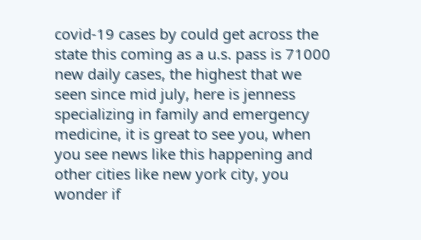covid-19 cases by could get across the state this coming as a u.s. pass is 71000 new daily cases, the highest that we seen since mid july, here is jenness specializing in family and emergency medicine, it is great to see you, when you see news like this happening and other cities like new york city, you wonder if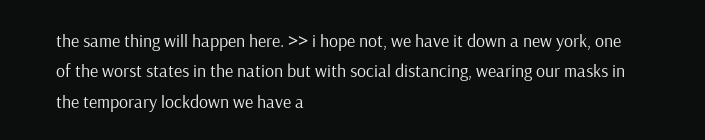the same thing will happen here. >> i hope not, we have it down a new york, one of the worst states in the nation but with social distancing, wearing our masks in the temporary lockdown we have a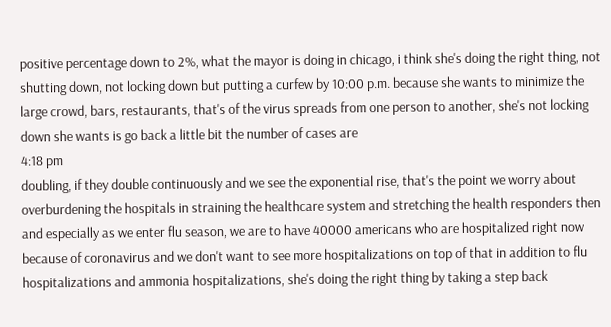positive percentage down to 2%, what the mayor is doing in chicago, i think she's doing the right thing, not shutting down, not locking down but putting a curfew by 10:00 p.m. because she wants to minimize the large crowd, bars, restaurants, that's of the virus spreads from one person to another, she's not locking down she wants is go back a little bit the number of cases are
4:18 pm
doubling, if they double continuously and we see the exponential rise, that's the point we worry about overburdening the hospitals in straining the healthcare system and stretching the health responders then and especially as we enter flu season, we are to have 40000 americans who are hospitalized right now because of coronavirus and we don't want to see more hospitalizations on top of that in addition to flu hospitalizations and ammonia hospitalizations, she's doing the right thing by taking a step back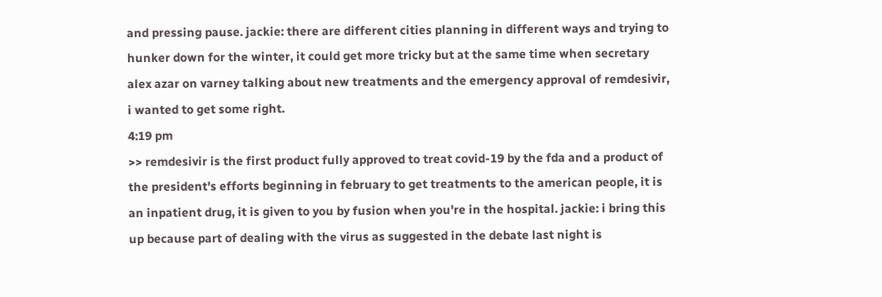and pressing pause. jackie: there are different cities planning in different ways and trying to hunker down for the winter, it could get more tricky but at the same time when secretary alex azar on varney talking about new treatments and the emergency approval of remdesivir, i wanted to get some right.
4:19 pm
>> remdesivir is the first product fully approved to treat covid-19 by the fda and a product of the president's efforts beginning in february to get treatments to the american people, it is an inpatient drug, it is given to you by fusion when you're in the hospital. jackie: i bring this up because part of dealing with the virus as suggested in the debate last night is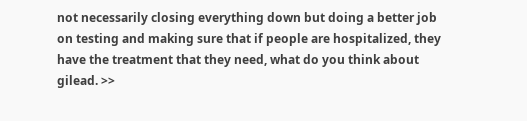not necessarily closing everything down but doing a better job on testing and making sure that if people are hospitalized, they have the treatment that they need, what do you think about gilead. >>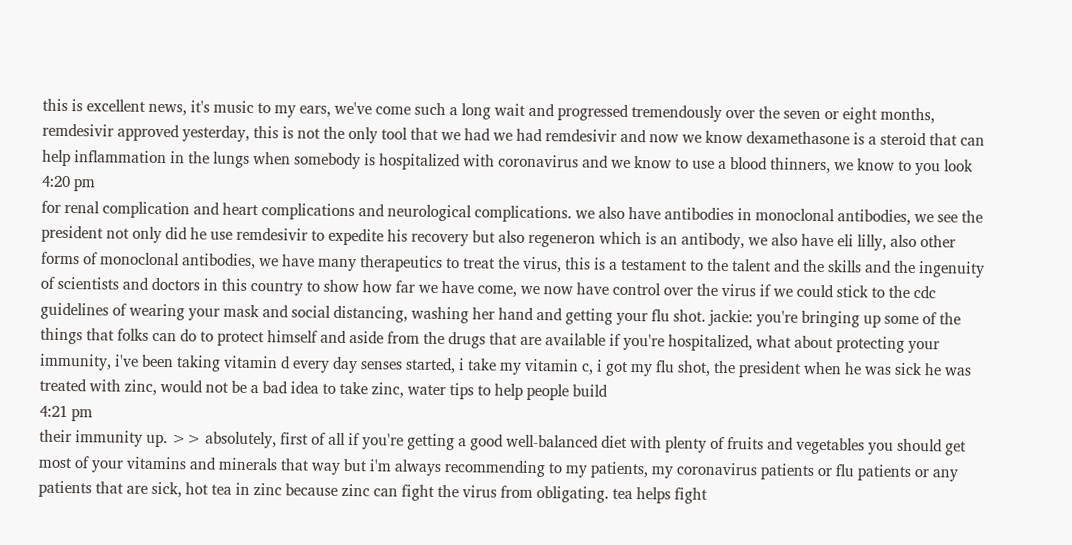this is excellent news, it's music to my ears, we've come such a long wait and progressed tremendously over the seven or eight months, remdesivir approved yesterday, this is not the only tool that we had we had remdesivir and now we know dexamethasone is a steroid that can help inflammation in the lungs when somebody is hospitalized with coronavirus and we know to use a blood thinners, we know to you look
4:20 pm
for renal complication and heart complications and neurological complications. we also have antibodies in monoclonal antibodies, we see the president not only did he use remdesivir to expedite his recovery but also regeneron which is an antibody, we also have eli lilly, also other forms of monoclonal antibodies, we have many therapeutics to treat the virus, this is a testament to the talent and the skills and the ingenuity of scientists and doctors in this country to show how far we have come, we now have control over the virus if we could stick to the cdc guidelines of wearing your mask and social distancing, washing her hand and getting your flu shot. jackie: you're bringing up some of the things that folks can do to protect himself and aside from the drugs that are available if you're hospitalized, what about protecting your immunity, i've been taking vitamin d every day senses started, i take my vitamin c, i got my flu shot, the president when he was sick he was treated with zinc, would not be a bad idea to take zinc, water tips to help people build
4:21 pm
their immunity up. >> absolutely, first of all if you're getting a good well-balanced diet with plenty of fruits and vegetables you should get most of your vitamins and minerals that way but i'm always recommending to my patients, my coronavirus patients or flu patients or any patients that are sick, hot tea in zinc because zinc can fight the virus from obligating. tea helps fight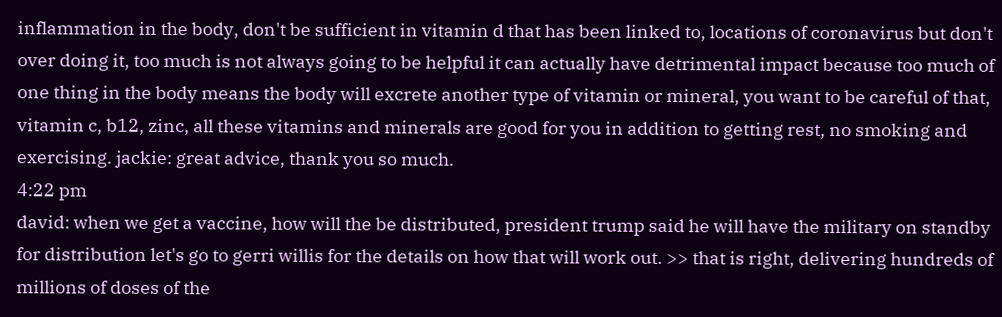inflammation in the body, don't be sufficient in vitamin d that has been linked to, locations of coronavirus but don't over doing it, too much is not always going to be helpful it can actually have detrimental impact because too much of one thing in the body means the body will excrete another type of vitamin or mineral, you want to be careful of that, vitamin c, b12, zinc, all these vitamins and minerals are good for you in addition to getting rest, no smoking and exercising. jackie: great advice, thank you so much.
4:22 pm
david: when we get a vaccine, how will the be distributed, president trump said he will have the military on standby for distribution let's go to gerri willis for the details on how that will work out. >> that is right, delivering hundreds of millions of doses of the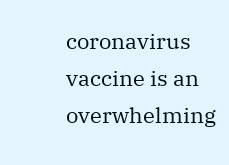coronavirus vaccine is an overwhelming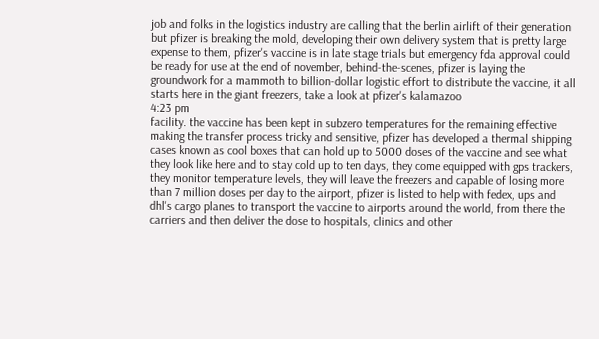job and folks in the logistics industry are calling that the berlin airlift of their generation but pfizer is breaking the mold, developing their own delivery system that is pretty large expense to them, pfizer's vaccine is in late stage trials but emergency fda approval could be ready for use at the end of november, behind-the-scenes, pfizer is laying the groundwork for a mammoth to billion-dollar logistic effort to distribute the vaccine, it all starts here in the giant freezers, take a look at pfizer's kalamazoo
4:23 pm
facility. the vaccine has been kept in subzero temperatures for the remaining effective making the transfer process tricky and sensitive, pfizer has developed a thermal shipping cases known as cool boxes that can hold up to 5000 doses of the vaccine and see what they look like here and to stay cold up to ten days, they come equipped with gps trackers, they monitor temperature levels, they will leave the freezers and capable of losing more than 7 million doses per day to the airport, pfizer is listed to help with fedex, ups and dhl's cargo planes to transport the vaccine to airports around the world, from there the carriers and then deliver the dose to hospitals, clinics and other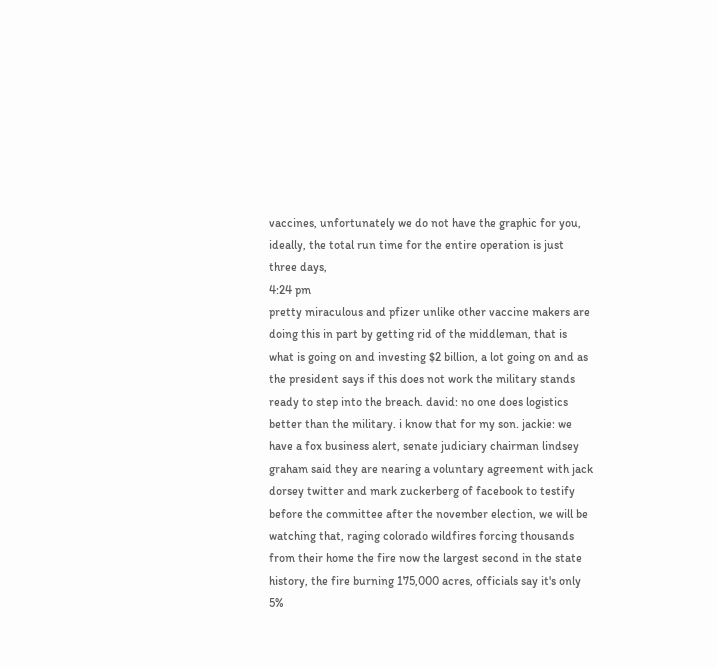vaccines, unfortunately we do not have the graphic for you, ideally, the total run time for the entire operation is just three days,
4:24 pm
pretty miraculous and pfizer unlike other vaccine makers are doing this in part by getting rid of the middleman, that is what is going on and investing $2 billion, a lot going on and as the president says if this does not work the military stands ready to step into the breach. david: no one does logistics better than the military. i know that for my son. jackie: we have a fox business alert, senate judiciary chairman lindsey graham said they are nearing a voluntary agreement with jack dorsey twitter and mark zuckerberg of facebook to testify before the committee after the november election, we will be watching that, raging colorado wildfires forcing thousands from their home the fire now the largest second in the state history, the fire burning 175,000 acres, officials say it's only 5%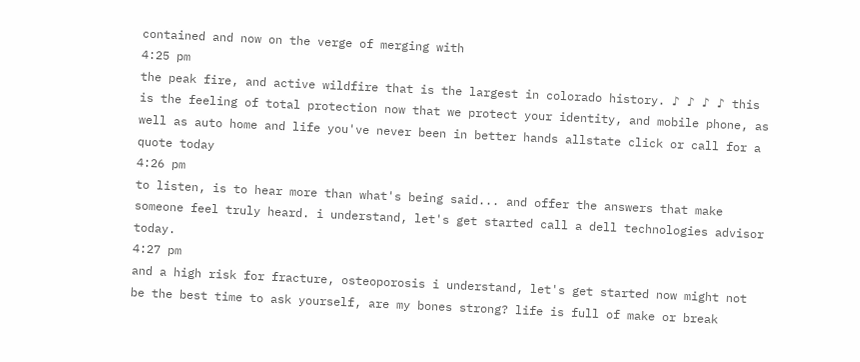contained and now on the verge of merging with
4:25 pm
the peak fire, and active wildfire that is the largest in colorado history. ♪ ♪ ♪ ♪ this is the feeling of total protection now that we protect your identity, and mobile phone, as well as auto home and life you've never been in better hands allstate click or call for a quote today
4:26 pm
to listen, is to hear more than what's being said... and offer the answers that make someone feel truly heard. i understand, let's get started call a dell technologies advisor today.
4:27 pm
and a high risk for fracture, osteoporosis i understand, let's get started now might not be the best time to ask yourself, are my bones strong? life is full of make or break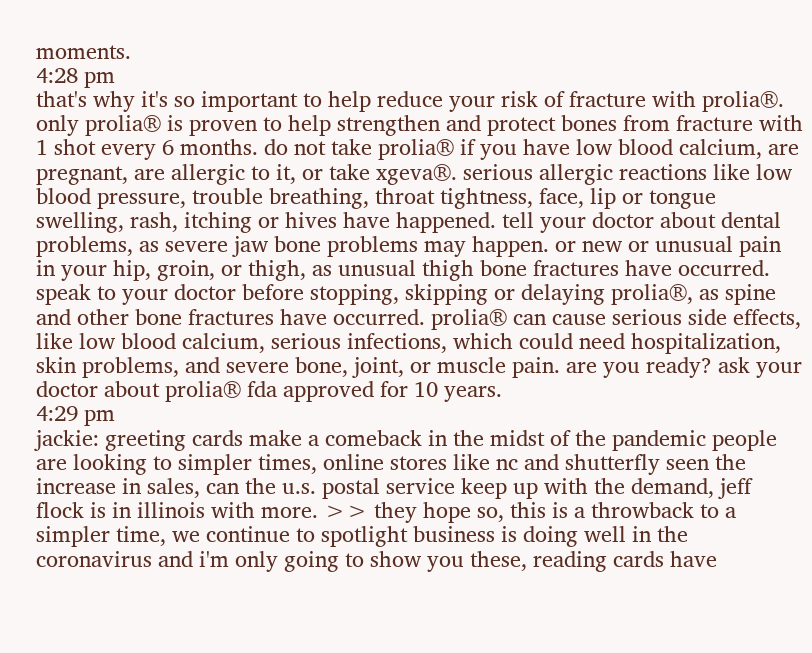moments.
4:28 pm
that's why it's so important to help reduce your risk of fracture with prolia®. only prolia® is proven to help strengthen and protect bones from fracture with 1 shot every 6 months. do not take prolia® if you have low blood calcium, are pregnant, are allergic to it, or take xgeva®. serious allergic reactions like low blood pressure, trouble breathing, throat tightness, face, lip or tongue swelling, rash, itching or hives have happened. tell your doctor about dental problems, as severe jaw bone problems may happen. or new or unusual pain in your hip, groin, or thigh, as unusual thigh bone fractures have occurred. speak to your doctor before stopping, skipping or delaying prolia®, as spine and other bone fractures have occurred. prolia® can cause serious side effects, like low blood calcium, serious infections, which could need hospitalization, skin problems, and severe bone, joint, or muscle pain. are you ready? ask your doctor about prolia® fda approved for 10 years.
4:29 pm
jackie: greeting cards make a comeback in the midst of the pandemic people are looking to simpler times, online stores like nc and shutterfly seen the increase in sales, can the u.s. postal service keep up with the demand, jeff flock is in illinois with more. >> they hope so, this is a throwback to a simpler time, we continue to spotlight business is doing well in the coronavirus and i'm only going to show you these, reading cards have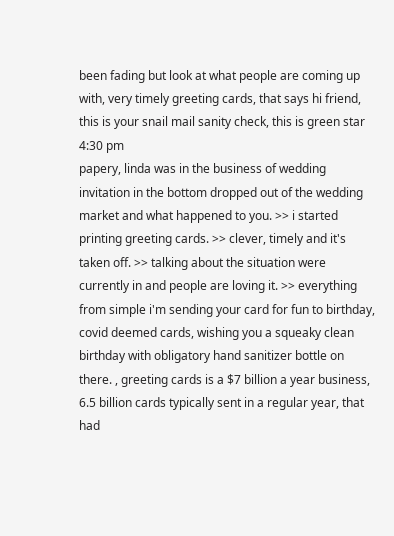been fading but look at what people are coming up with, very timely greeting cards, that says hi friend, this is your snail mail sanity check, this is green star
4:30 pm
papery, linda was in the business of wedding invitation in the bottom dropped out of the wedding market and what happened to you. >> i started printing greeting cards. >> clever, timely and it's taken off. >> talking about the situation were currently in and people are loving it. >> everything from simple i'm sending your card for fun to birthday, covid deemed cards, wishing you a squeaky clean birthday with obligatory hand sanitizer bottle on there. , greeting cards is a $7 billion a year business, 6.5 billion cards typically sent in a regular year, that had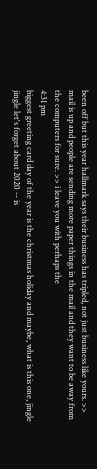been off but this year hallmark says their business has tripled, not just business like yours. >> mail is up and people are sending more paper things in the mail and they want to be away from the computers for sure. >> i leave you with perhaps the
4:31 pm
biggest greeting card day of the year is the christmas holiday and maybe, what is this one, jingle jingle let's forget about 2020 -- is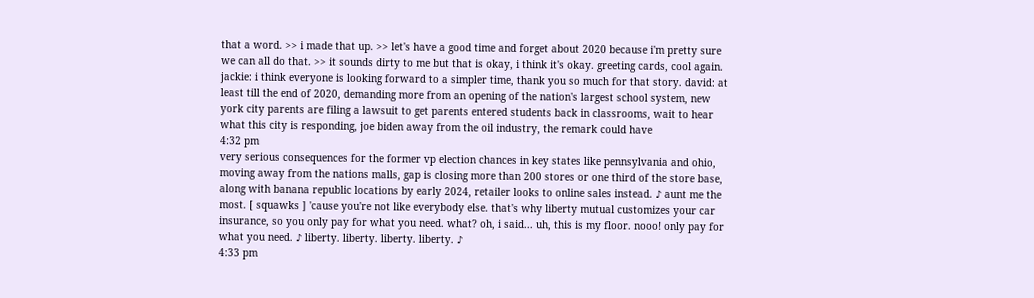that a word. >> i made that up. >> let's have a good time and forget about 2020 because i'm pretty sure we can all do that. >> it sounds dirty to me but that is okay, i think it's okay. greeting cards, cool again. jackie: i think everyone is looking forward to a simpler time, thank you so much for that story. david: at least till the end of 2020, demanding more from an opening of the nation's largest school system, new york city parents are filing a lawsuit to get parents entered students back in classrooms, wait to hear what this city is responding, joe biden away from the oil industry, the remark could have
4:32 pm
very serious consequences for the former vp election chances in key states like pennsylvania and ohio, moving away from the nations malls, gap is closing more than 200 stores or one third of the store base, along with banana republic locations by early 2024, retailer looks to online sales instead. ♪ aunt me the most. [ squawks ] 'cause you're not like everybody else. that's why liberty mutual customizes your car insurance, so you only pay for what you need. what? oh, i said... uh, this is my floor. nooo! only pay for what you need. ♪ liberty. liberty. liberty. liberty. ♪
4:33 pm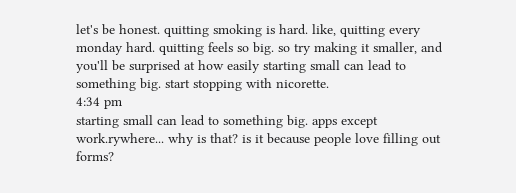let's be honest. quitting smoking is hard. like, quitting every monday hard. quitting feels so big. so try making it smaller, and you'll be surprised at how easily starting small can lead to something big. start stopping with nicorette.
4:34 pm
starting small can lead to something big. apps except work.rywhere... why is that? is it because people love filling out forms?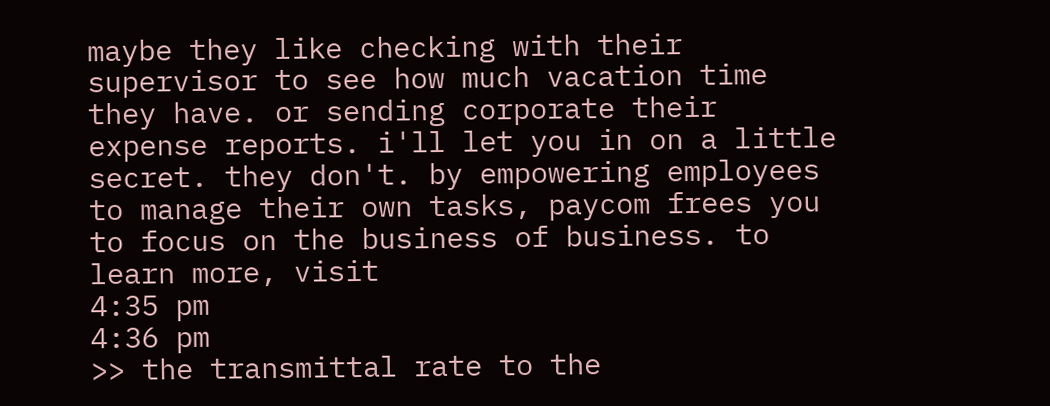maybe they like checking with their supervisor to see how much vacation time they have. or sending corporate their expense reports. i'll let you in on a little secret. they don't. by empowering employees to manage their own tasks, paycom frees you to focus on the business of business. to learn more, visit
4:35 pm
4:36 pm
>> the transmittal rate to the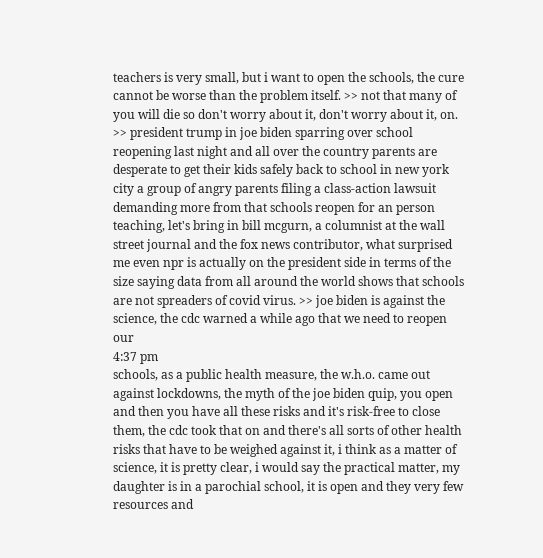teachers is very small, but i want to open the schools, the cure cannot be worse than the problem itself. >> not that many of you will die so don't worry about it, don't worry about it, on. >> president trump in joe biden sparring over school reopening last night and all over the country parents are desperate to get their kids safely back to school in new york city a group of angry parents filing a class-action lawsuit demanding more from that schools reopen for an person teaching, let's bring in bill mcgurn, a columnist at the wall street journal and the fox news contributor, what surprised me even npr is actually on the president side in terms of the size saying data from all around the world shows that schools are not spreaders of covid virus. >> joe biden is against the science, the cdc warned a while ago that we need to reopen our
4:37 pm
schools, as a public health measure, the w.h.o. came out against lockdowns, the myth of the joe biden quip, you open and then you have all these risks and it's risk-free to close them, the cdc took that on and there's all sorts of other health risks that have to be weighed against it, i think as a matter of science, it is pretty clear, i would say the practical matter, my daughter is in a parochial school, it is open and they very few resources and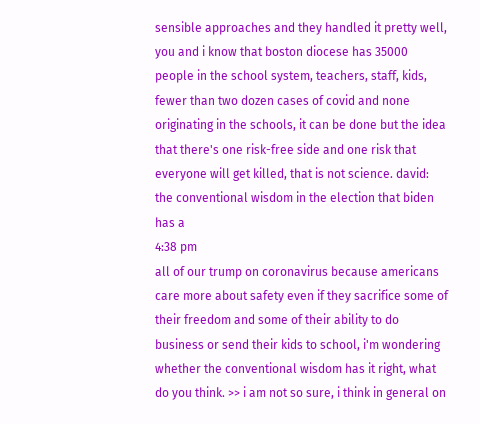sensible approaches and they handled it pretty well, you and i know that boston diocese has 35000 people in the school system, teachers, staff, kids, fewer than two dozen cases of covid and none originating in the schools, it can be done but the idea that there's one risk-free side and one risk that everyone will get killed, that is not science. david: the conventional wisdom in the election that biden has a
4:38 pm
all of our trump on coronavirus because americans care more about safety even if they sacrifice some of their freedom and some of their ability to do business or send their kids to school, i'm wondering whether the conventional wisdom has it right, what do you think. >> i am not so sure, i think in general on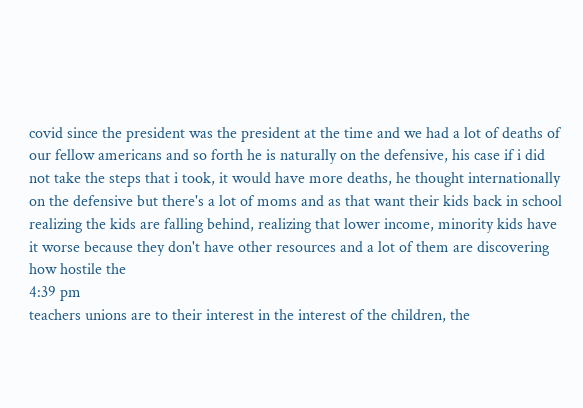covid since the president was the president at the time and we had a lot of deaths of our fellow americans and so forth he is naturally on the defensive, his case if i did not take the steps that i took, it would have more deaths, he thought internationally on the defensive but there's a lot of moms and as that want their kids back in school realizing the kids are falling behind, realizing that lower income, minority kids have it worse because they don't have other resources and a lot of them are discovering how hostile the
4:39 pm
teachers unions are to their interest in the interest of the children, the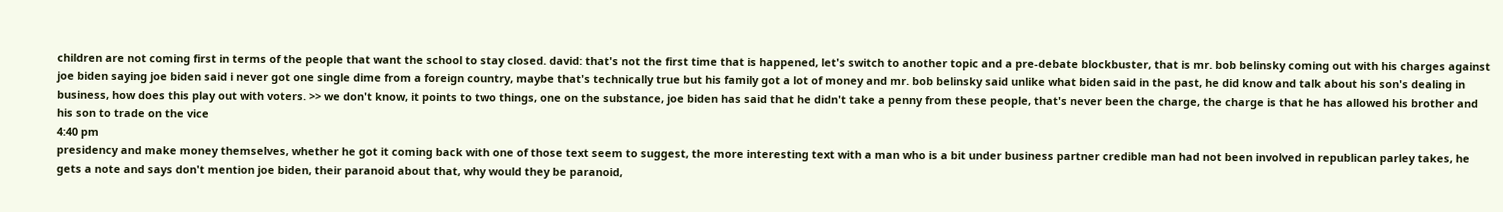children are not coming first in terms of the people that want the school to stay closed. david: that's not the first time that is happened, let's switch to another topic and a pre-debate blockbuster, that is mr. bob belinsky coming out with his charges against joe biden saying joe biden said i never got one single dime from a foreign country, maybe that's technically true but his family got a lot of money and mr. bob belinsky said unlike what biden said in the past, he did know and talk about his son's dealing in business, how does this play out with voters. >> we don't know, it points to two things, one on the substance, joe biden has said that he didn't take a penny from these people, that's never been the charge, the charge is that he has allowed his brother and his son to trade on the vice
4:40 pm
presidency and make money themselves, whether he got it coming back with one of those text seem to suggest, the more interesting text with a man who is a bit under business partner credible man had not been involved in republican parley takes, he gets a note and says don't mention joe biden, their paranoid about that, why would they be paranoid,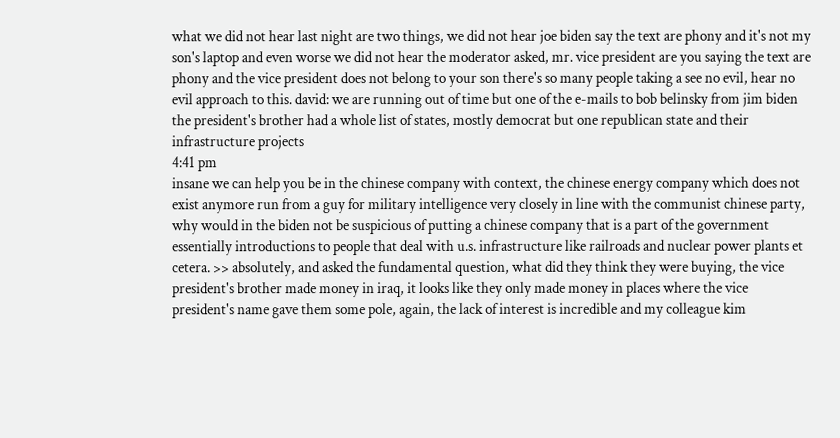what we did not hear last night are two things, we did not hear joe biden say the text are phony and it's not my son's laptop and even worse we did not hear the moderator asked, mr. vice president are you saying the text are phony and the vice president does not belong to your son there's so many people taking a see no evil, hear no evil approach to this. david: we are running out of time but one of the e-mails to bob belinsky from jim biden the president's brother had a whole list of states, mostly democrat but one republican state and their infrastructure projects
4:41 pm
insane we can help you be in the chinese company with context, the chinese energy company which does not exist anymore run from a guy for military intelligence very closely in line with the communist chinese party, why would in the biden not be suspicious of putting a chinese company that is a part of the government essentially introductions to people that deal with u.s. infrastructure like railroads and nuclear power plants et cetera. >> absolutely, and asked the fundamental question, what did they think they were buying, the vice president's brother made money in iraq, it looks like they only made money in places where the vice president's name gave them some pole, again, the lack of interest is incredible and my colleague kim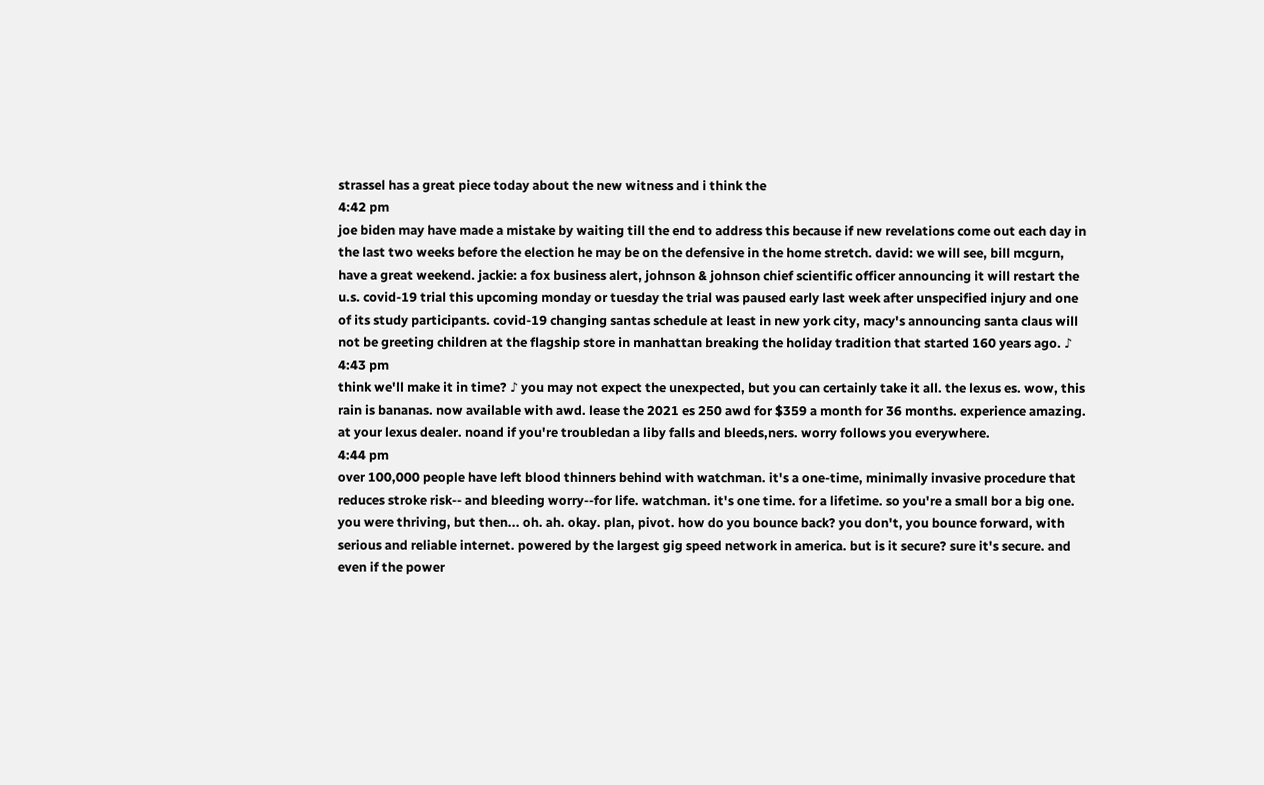strassel has a great piece today about the new witness and i think the
4:42 pm
joe biden may have made a mistake by waiting till the end to address this because if new revelations come out each day in the last two weeks before the election he may be on the defensive in the home stretch. david: we will see, bill mcgurn, have a great weekend. jackie: a fox business alert, johnson & johnson chief scientific officer announcing it will restart the u.s. covid-19 trial this upcoming monday or tuesday the trial was paused early last week after unspecified injury and one of its study participants. covid-19 changing santas schedule at least in new york city, macy's announcing santa claus will not be greeting children at the flagship store in manhattan breaking the holiday tradition that started 160 years ago. ♪
4:43 pm
think we'll make it in time? ♪ you may not expect the unexpected, but you can certainly take it all. the lexus es. wow, this rain is bananas. now available with awd. lease the 2021 es 250 awd for $359 a month for 36 months. experience amazing. at your lexus dealer. noand if you're troubledan a liby falls and bleeds,ners. worry follows you everywhere.
4:44 pm
over 100,000 people have left blood thinners behind with watchman. it's a one-time, minimally invasive procedure that reduces stroke risk-- and bleeding worry--for life. watchman. it's one time. for a lifetime. so you're a small bor a big one. you were thriving, but then... oh. ah. okay. plan, pivot. how do you bounce back? you don't, you bounce forward, with serious and reliable internet. powered by the largest gig speed network in america. but is it secure? sure it's secure. and even if the power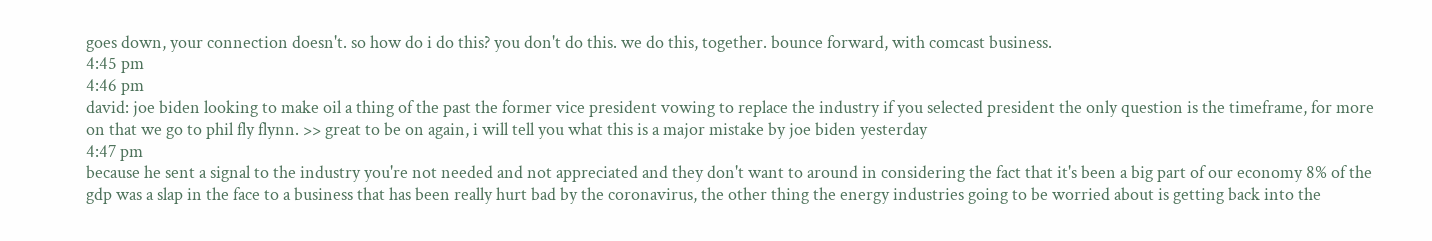goes down, your connection doesn't. so how do i do this? you don't do this. we do this, together. bounce forward, with comcast business.
4:45 pm
4:46 pm
david: joe biden looking to make oil a thing of the past the former vice president vowing to replace the industry if you selected president the only question is the timeframe, for more on that we go to phil fly flynn. >> great to be on again, i will tell you what this is a major mistake by joe biden yesterday
4:47 pm
because he sent a signal to the industry you're not needed and not appreciated and they don't want to around in considering the fact that it's been a big part of our economy 8% of the gdp was a slap in the face to a business that has been really hurt bad by the coronavirus, the other thing the energy industries going to be worried about is getting back into the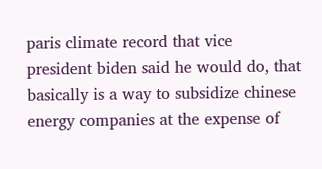paris climate record that vice president biden said he would do, that basically is a way to subsidize chinese energy companies at the expense of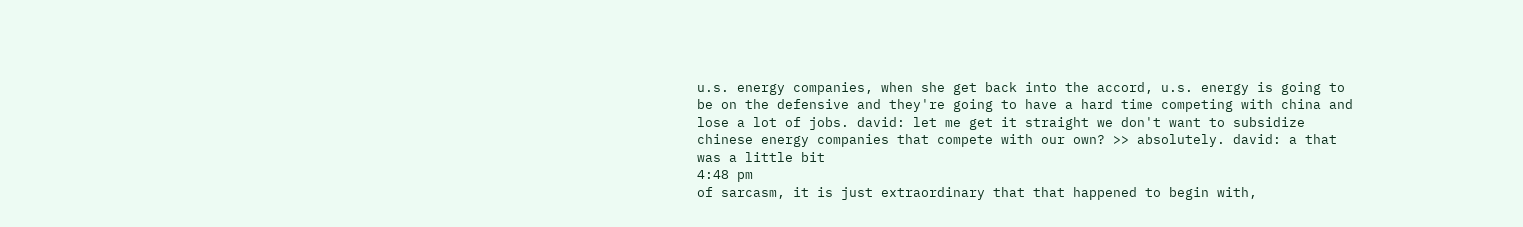u.s. energy companies, when she get back into the accord, u.s. energy is going to be on the defensive and they're going to have a hard time competing with china and lose a lot of jobs. david: let me get it straight we don't want to subsidize chinese energy companies that compete with our own? >> absolutely. david: a that was a little bit
4:48 pm
of sarcasm, it is just extraordinary that that happened to begin with,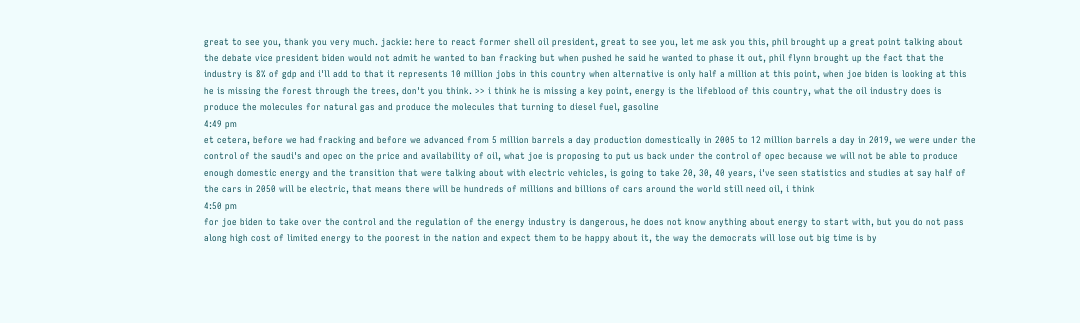great to see you, thank you very much. jackie: here to react former shell oil president, great to see you, let me ask you this, phil brought up a great point talking about the debate vice president biden would not admit he wanted to ban fracking but when pushed he said he wanted to phase it out, phil flynn brought up the fact that the industry is 8% of gdp and i'll add to that it represents 10 million jobs in this country when alternative is only half a million at this point, when joe biden is looking at this he is missing the forest through the trees, don't you think. >> i think he is missing a key point, energy is the lifeblood of this country, what the oil industry does is produce the molecules for natural gas and produce the molecules that turning to diesel fuel, gasoline
4:49 pm
et cetera, before we had fracking and before we advanced from 5 million barrels a day production domestically in 2005 to 12 million barrels a day in 2019, we were under the control of the saudi's and opec on the price and availability of oil, what joe is proposing to put us back under the control of opec because we will not be able to produce enough domestic energy and the transition that were talking about with electric vehicles, is going to take 20, 30, 40 years, i've seen statistics and studies at say half of the cars in 2050 will be electric, that means there will be hundreds of millions and billions of cars around the world still need oil, i think
4:50 pm
for joe biden to take over the control and the regulation of the energy industry is dangerous, he does not know anything about energy to start with, but you do not pass along high cost of limited energy to the poorest in the nation and expect them to be happy about it, the way the democrats will lose out big time is by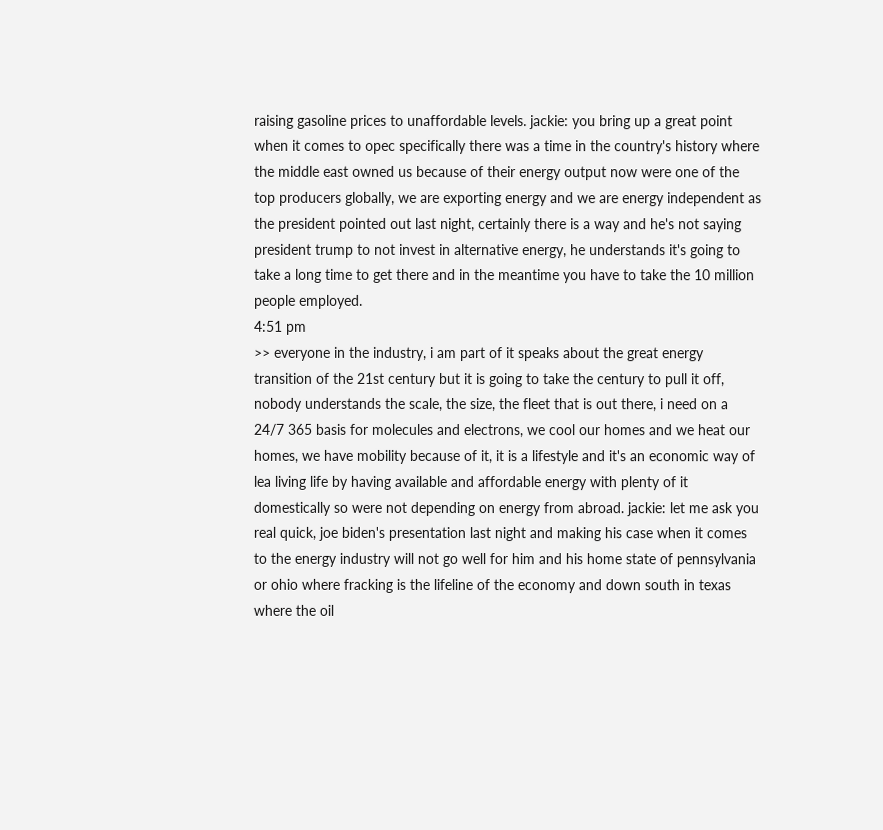raising gasoline prices to unaffordable levels. jackie: you bring up a great point when it comes to opec specifically there was a time in the country's history where the middle east owned us because of their energy output now were one of the top producers globally, we are exporting energy and we are energy independent as the president pointed out last night, certainly there is a way and he's not saying president trump to not invest in alternative energy, he understands it's going to take a long time to get there and in the meantime you have to take the 10 million people employed.
4:51 pm
>> everyone in the industry, i am part of it speaks about the great energy transition of the 21st century but it is going to take the century to pull it off, nobody understands the scale, the size, the fleet that is out there, i need on a 24/7 365 basis for molecules and electrons, we cool our homes and we heat our homes, we have mobility because of it, it is a lifestyle and it's an economic way of lea living life by having available and affordable energy with plenty of it domestically so were not depending on energy from abroad. jackie: let me ask you real quick, joe biden's presentation last night and making his case when it comes to the energy industry will not go well for him and his home state of pennsylvania or ohio where fracking is the lifeline of the economy and down south in texas where the oil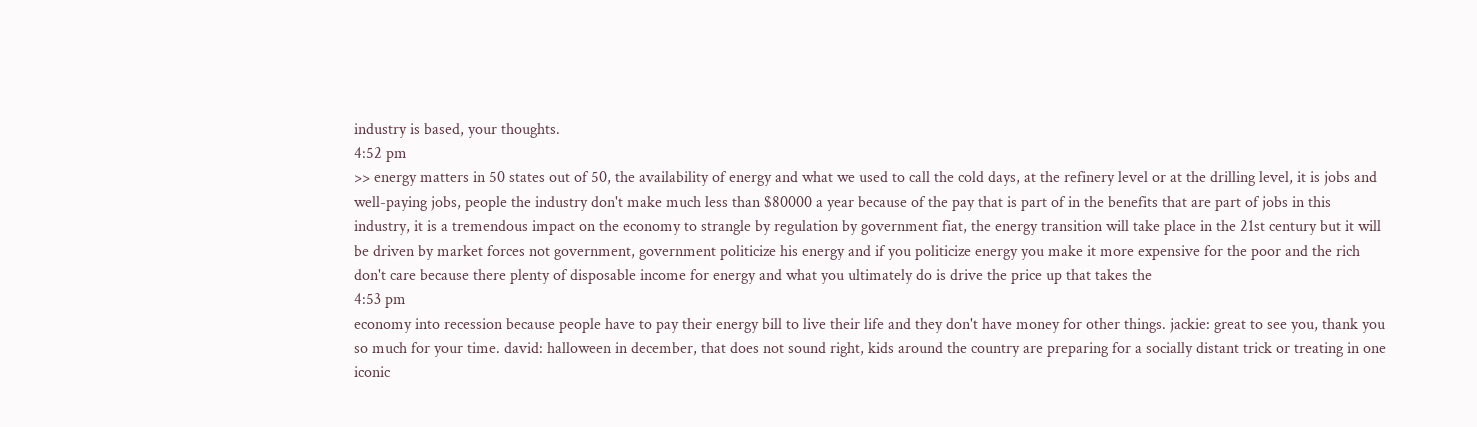industry is based, your thoughts.
4:52 pm
>> energy matters in 50 states out of 50, the availability of energy and what we used to call the cold days, at the refinery level or at the drilling level, it is jobs and well-paying jobs, people the industry don't make much less than $80000 a year because of the pay that is part of in the benefits that are part of jobs in this industry, it is a tremendous impact on the economy to strangle by regulation by government fiat, the energy transition will take place in the 21st century but it will be driven by market forces not government, government politicize his energy and if you politicize energy you make it more expensive for the poor and the rich don't care because there plenty of disposable income for energy and what you ultimately do is drive the price up that takes the
4:53 pm
economy into recession because people have to pay their energy bill to live their life and they don't have money for other things. jackie: great to see you, thank you so much for your time. david: halloween in december, that does not sound right, kids around the country are preparing for a socially distant trick or treating in one iconic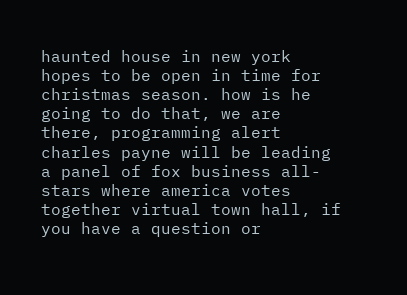haunted house in new york hopes to be open in time for christmas season. how is he going to do that, we are there, programming alert charles payne will be leading a panel of fox business all-stars where america votes together virtual town hall, if you have a question or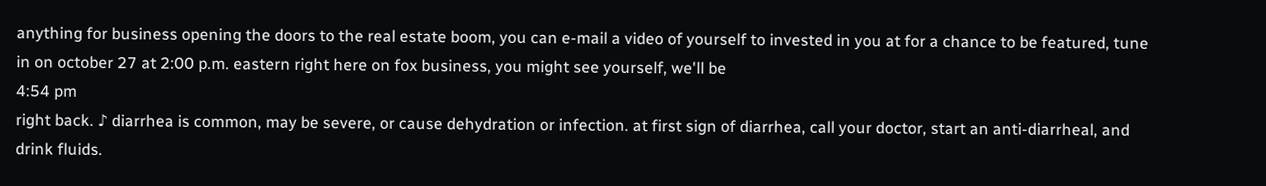anything for business opening the doors to the real estate boom, you can e-mail a video of yourself to invested in you at for a chance to be featured, tune in on october 27 at 2:00 p.m. eastern right here on fox business, you might see yourself, we'll be
4:54 pm
right back. ♪ diarrhea is common, may be severe, or cause dehydration or infection. at first sign of diarrhea, call your doctor, start an anti-diarrheal, and drink fluids.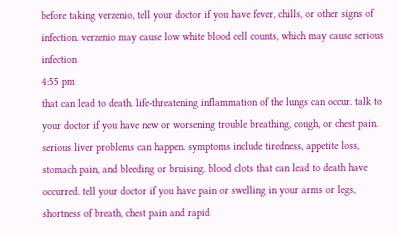before taking verzenio, tell your doctor if you have fever, chills, or other signs of infection. verzenio may cause low white blood cell counts, which may cause serious infection
4:55 pm
that can lead to death. life-threatening inflammation of the lungs can occur. talk to your doctor if you have new or worsening trouble breathing, cough, or chest pain. serious liver problems can happen. symptoms include tiredness, appetite loss, stomach pain, and bleeding or bruising. blood clots that can lead to death have occurred. tell your doctor if you have pain or swelling in your arms or legs, shortness of breath, chest pain and rapid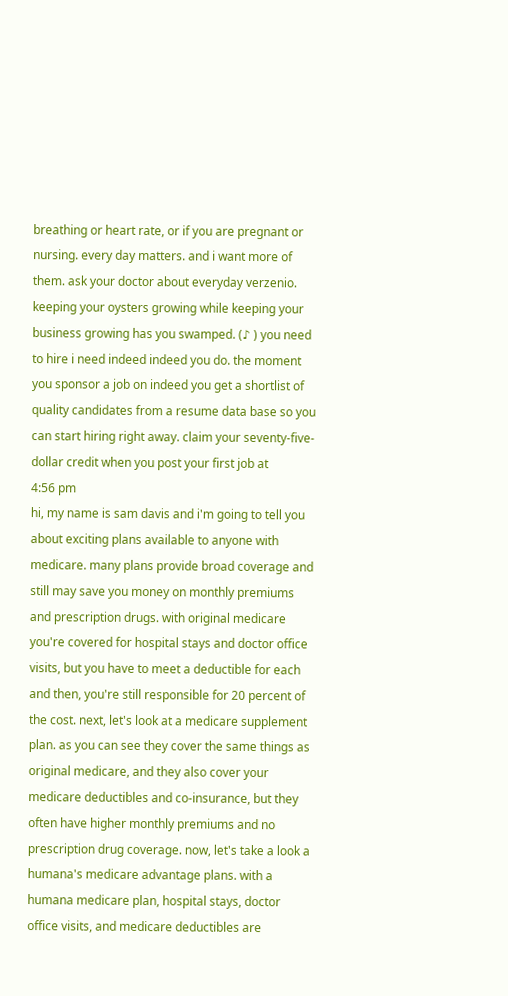breathing or heart rate, or if you are pregnant or nursing. every day matters. and i want more of them. ask your doctor about everyday verzenio. keeping your oysters growing while keeping your business growing has you swamped. (♪ ) you need to hire i need indeed indeed you do. the moment you sponsor a job on indeed you get a shortlist of quality candidates from a resume data base so you can start hiring right away. claim your seventy-five-dollar credit when you post your first job at
4:56 pm
hi, my name is sam davis and i'm going to tell you about exciting plans available to anyone with medicare. many plans provide broad coverage and still may save you money on monthly premiums and prescription drugs. with original medicare you're covered for hospital stays and doctor office visits, but you have to meet a deductible for each and then, you're still responsible for 20 percent of the cost. next, let's look at a medicare supplement plan. as you can see they cover the same things as original medicare, and they also cover your medicare deductibles and co-insurance, but they often have higher monthly premiums and no prescription drug coverage. now, let's take a look a humana's medicare advantage plans. with a humana medicare plan, hospital stays, doctor office visits, and medicare deductibles are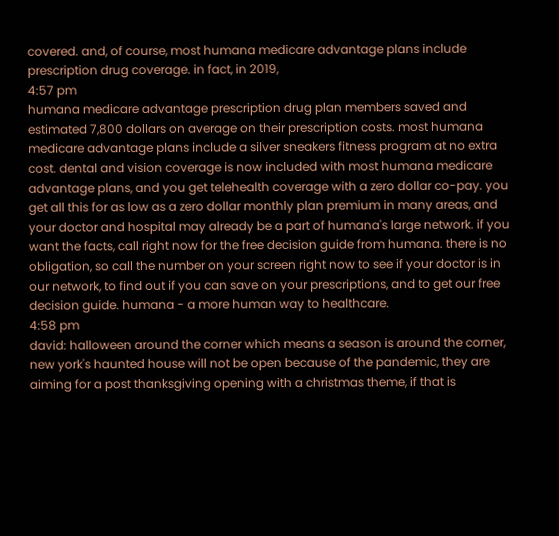covered. and, of course, most humana medicare advantage plans include prescription drug coverage. in fact, in 2019,
4:57 pm
humana medicare advantage prescription drug plan members saved and estimated 7,800 dollars on average on their prescription costs. most humana medicare advantage plans include a silver sneakers fitness program at no extra cost. dental and vision coverage is now included with most humana medicare advantage plans, and you get telehealth coverage with a zero dollar co-pay. you get all this for as low as a zero dollar monthly plan premium in many areas, and your doctor and hospital may already be a part of humana's large network. if you want the facts, call right now for the free decision guide from humana. there is no obligation, so call the number on your screen right now to see if your doctor is in our network, to find out if you can save on your prescriptions, and to get our free decision guide. humana - a more human way to healthcare.
4:58 pm
david: halloween around the corner which means a season is around the corner, new york's haunted house will not be open because of the pandemic, they are aiming for a post thanksgiving opening with a christmas theme, if that is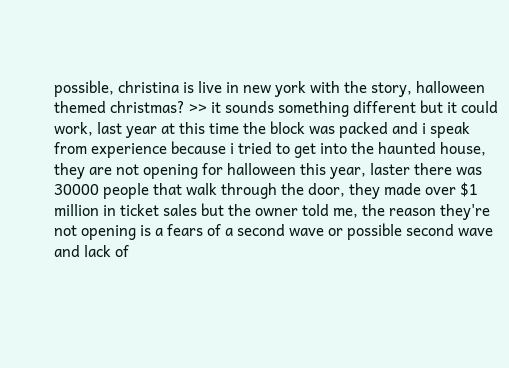possible, christina is live in new york with the story, halloween themed christmas? >> it sounds something different but it could work, last year at this time the block was packed and i speak from experience because i tried to get into the haunted house, they are not opening for halloween this year, laster there was 30000 people that walk through the door, they made over $1 million in ticket sales but the owner told me, the reason they're not opening is a fears of a second wave or possible second wave and lack of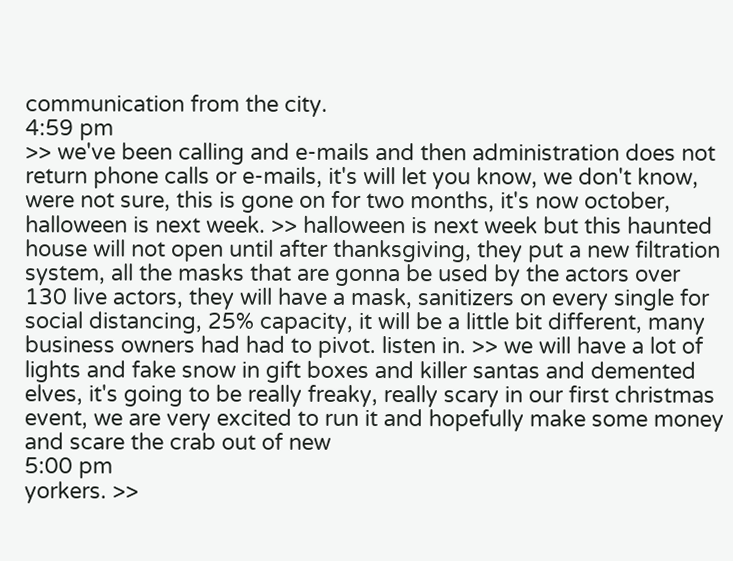communication from the city.
4:59 pm
>> we've been calling and e-mails and then administration does not return phone calls or e-mails, it's will let you know, we don't know, were not sure, this is gone on for two months, it's now october, halloween is next week. >> halloween is next week but this haunted house will not open until after thanksgiving, they put a new filtration system, all the masks that are gonna be used by the actors over 130 live actors, they will have a mask, sanitizers on every single for social distancing, 25% capacity, it will be a little bit different, many business owners had had to pivot. listen in. >> we will have a lot of lights and fake snow in gift boxes and killer santas and demented elves, it's going to be really freaky, really scary in our first christmas event, we are very excited to run it and hopefully make some money and scare the crab out of new
5:00 pm
yorkers. >>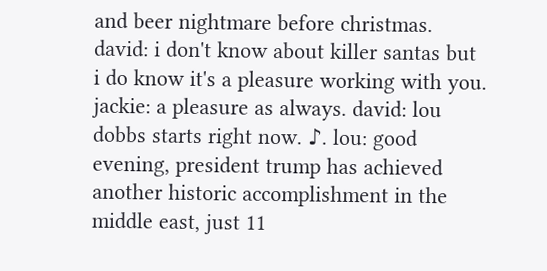and beer nightmare before christmas. david: i don't know about killer santas but i do know it's a pleasure working with you. jackie: a pleasure as always. david: lou dobbs starts right now. ♪. lou: good evening, president trump has achieved another historic accomplishment in the middle east, just 11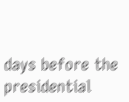days before the presidential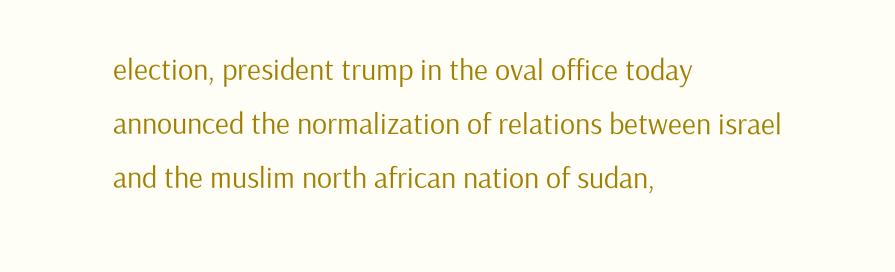election, president trump in the oval office today announced the normalization of relations between israel and the muslim north african nation of sudan,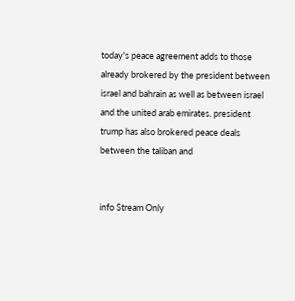today's peace agreement adds to those already brokered by the president between israel and bahrain as well as between israel and the united arab emirates. president trump has also brokered peace deals between the taliban and


info Stream Only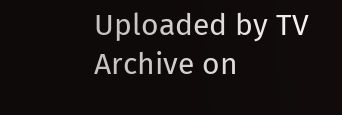Uploaded by TV Archive on